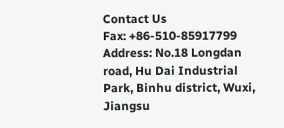Contact Us
Fax: +86-510-85917799
Address: No.18 Longdan road, Hu Dai Industrial Park, Binhu district, Wuxi, Jiangsu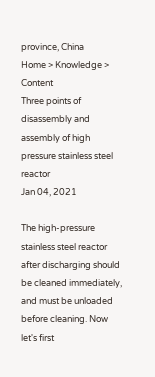province, China
Home > Knowledge > Content
Three points of disassembly and assembly of high pressure stainless steel reactor
Jan 04, 2021

The high-pressure stainless steel reactor after discharging should be cleaned immediately, and must be unloaded before cleaning. Now let's first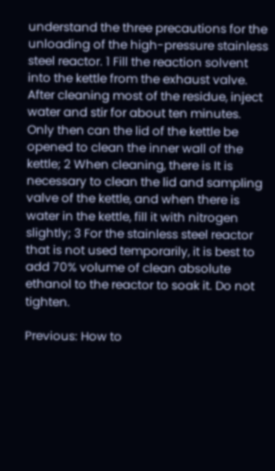understand the three precautions for the unloading of the high-pressure stainless steel reactor. 1 Fill the reaction solvent into the kettle from the exhaust valve. After cleaning most of the residue, inject water and stir for about ten minutes. Only then can the lid of the kettle be opened to clean the inner wall of the kettle; 2 When cleaning, there is It is necessary to clean the lid and sampling valve of the kettle, and when there is water in the kettle, fill it with nitrogen slightly; 3 For the stainless steel reactor that is not used temporarily, it is best to add 70% volume of clean absolute ethanol to the reactor to soak it. Do not tighten.

Previous: How to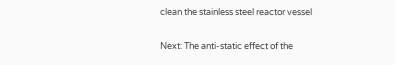clean the stainless steel reactor vessel

Next: The anti-static effect of the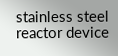stainless steel reactor device